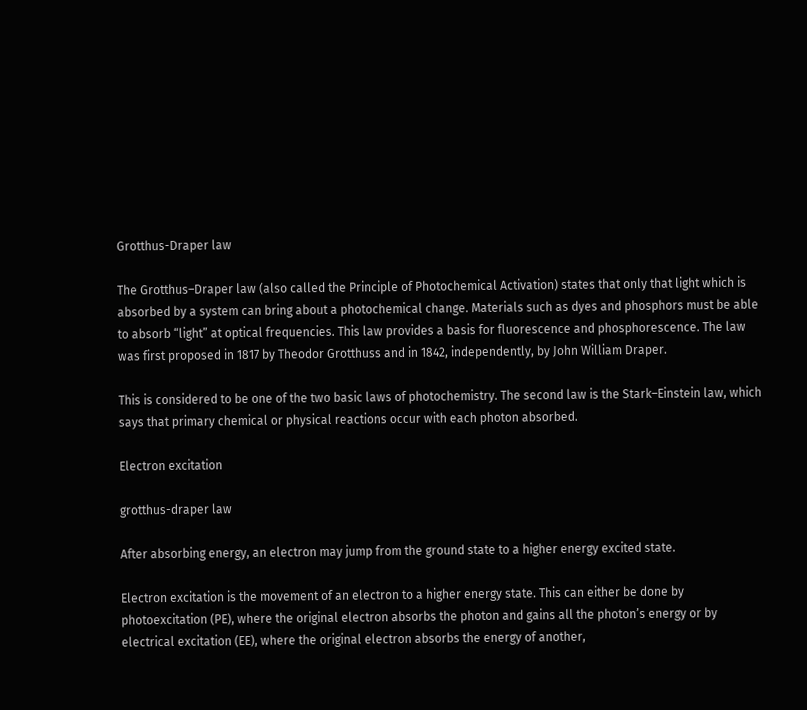Grotthus-Draper law

The Grotthus–Draper law (also called the Principle of Photochemical Activation) states that only that light which is absorbed by a system can bring about a photochemical change. Materials such as dyes and phosphors must be able to absorb “light” at optical frequencies. This law provides a basis for fluorescence and phosphorescence. The law was first proposed in 1817 by Theodor Grotthuss and in 1842, independently, by John William Draper.

This is considered to be one of the two basic laws of photochemistry. The second law is the Stark–Einstein law, which says that primary chemical or physical reactions occur with each photon absorbed.

Electron excitation

grotthus-draper law

After absorbing energy, an electron may jump from the ground state to a higher energy excited state.

Electron excitation is the movement of an electron to a higher energy state. This can either be done by photoexcitation (PE), where the original electron absorbs the photon and gains all the photon’s energy or by electrical excitation (EE), where the original electron absorbs the energy of another,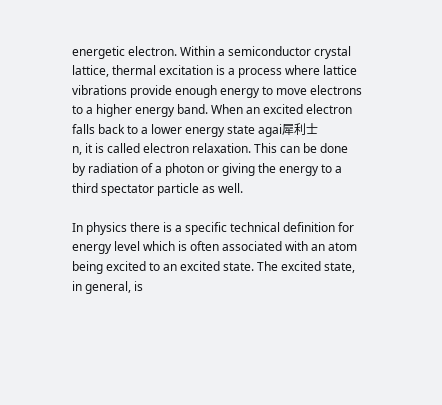energetic electron. Within a semiconductor crystal lattice, thermal excitation is a process where lattice vibrations provide enough energy to move electrons to a higher energy band. When an excited electron falls back to a lower energy state agai犀利士
n, it is called electron relaxation. This can be done by radiation of a photon or giving the energy to a third spectator particle as well.

In physics there is a specific technical definition for energy level which is often associated with an atom being excited to an excited state. The excited state, in general, is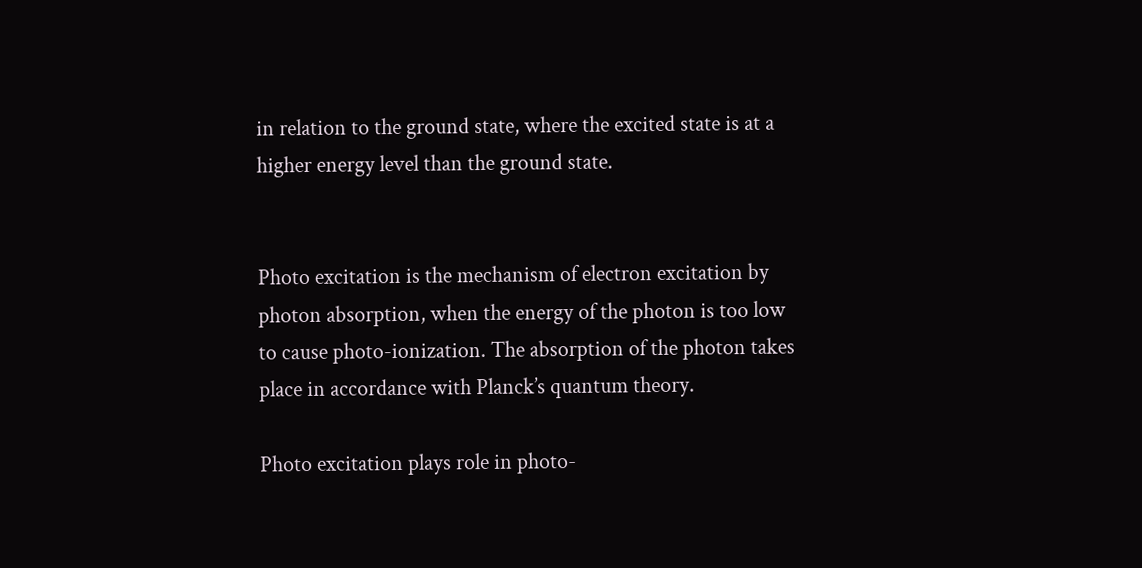in relation to the ground state, where the excited state is at a higher energy level than the ground state.


Photo excitation is the mechanism of electron excitation by photon absorption, when the energy of the photon is too low to cause photo-ionization. The absorption of the photon takes place in accordance with Planck’s quantum theory.

Photo excitation plays role in photo-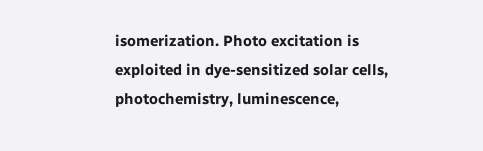isomerization. Photo excitation is exploited in dye-sensitized solar cells, photochemistry, luminescence,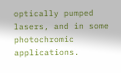optically pumped lasers, and in some photochromic applications.